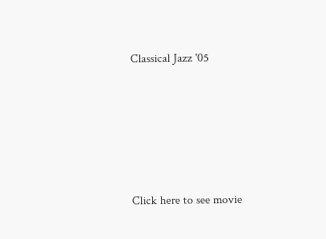Classical Jazz '05






Click here to see movie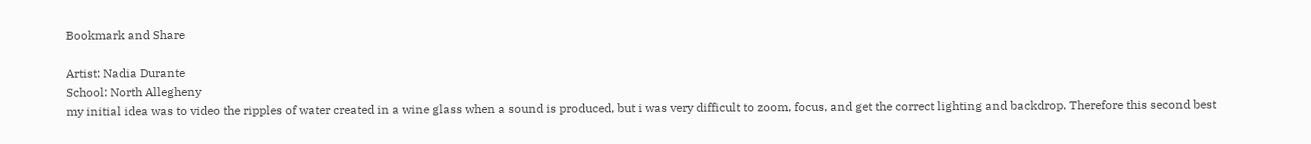Bookmark and Share

Artist: Nadia Durante
School: North Allegheny
my initial idea was to video the ripples of water created in a wine glass when a sound is produced, but i was very difficult to zoom, focus, and get the correct lighting and backdrop. Therefore this second best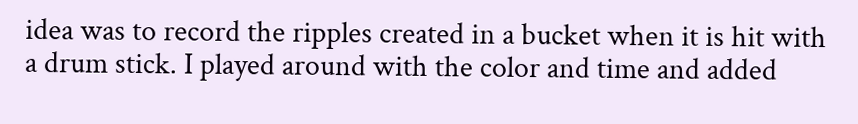idea was to record the ripples created in a bucket when it is hit with a drum stick. I played around with the color and time and added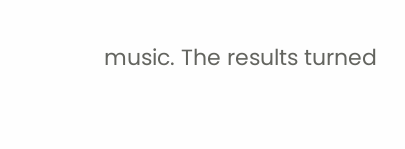music. The results turned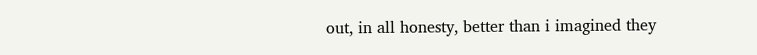out, in all honesty, better than i imagined they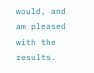would, and am pleased with the results.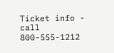Ticket info - call 800-555-1212